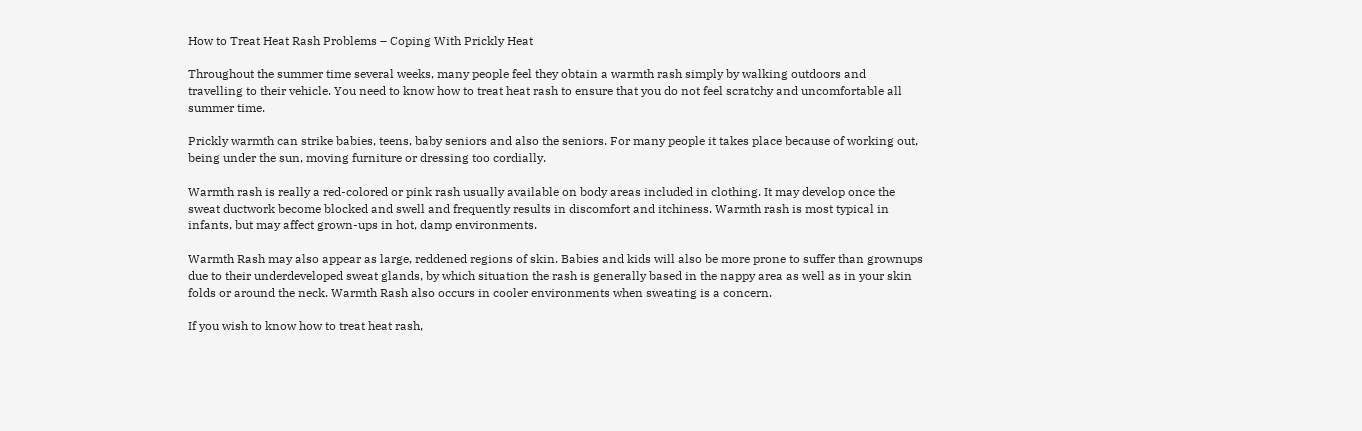How to Treat Heat Rash Problems – Coping With Prickly Heat

Throughout the summer time several weeks, many people feel they obtain a warmth rash simply by walking outdoors and travelling to their vehicle. You need to know how to treat heat rash to ensure that you do not feel scratchy and uncomfortable all summer time.

Prickly warmth can strike babies, teens, baby seniors and also the seniors. For many people it takes place because of working out, being under the sun, moving furniture or dressing too cordially.

Warmth rash is really a red-colored or pink rash usually available on body areas included in clothing. It may develop once the sweat ductwork become blocked and swell and frequently results in discomfort and itchiness. Warmth rash is most typical in infants, but may affect grown-ups in hot, damp environments.

Warmth Rash may also appear as large, reddened regions of skin. Babies and kids will also be more prone to suffer than grownups due to their underdeveloped sweat glands, by which situation the rash is generally based in the nappy area as well as in your skin folds or around the neck. Warmth Rash also occurs in cooler environments when sweating is a concern.

If you wish to know how to treat heat rash,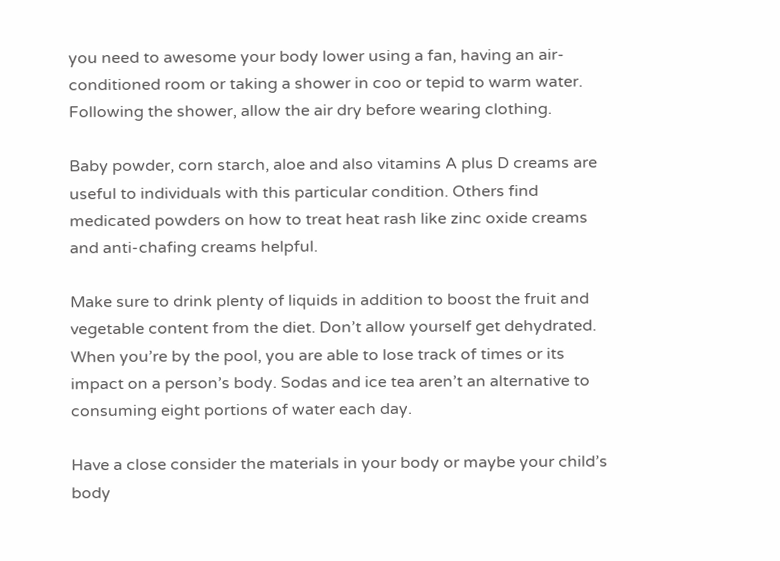you need to awesome your body lower using a fan, having an air-conditioned room or taking a shower in coo or tepid to warm water. Following the shower, allow the air dry before wearing clothing.

Baby powder, corn starch, aloe and also vitamins A plus D creams are useful to individuals with this particular condition. Others find medicated powders on how to treat heat rash like zinc oxide creams and anti-chafing creams helpful.

Make sure to drink plenty of liquids in addition to boost the fruit and vegetable content from the diet. Don’t allow yourself get dehydrated. When you’re by the pool, you are able to lose track of times or its impact on a person’s body. Sodas and ice tea aren’t an alternative to consuming eight portions of water each day.

Have a close consider the materials in your body or maybe your child’s body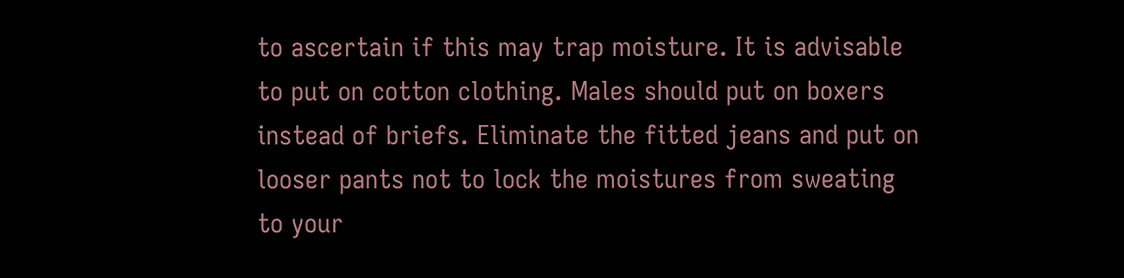to ascertain if this may trap moisture. It is advisable to put on cotton clothing. Males should put on boxers instead of briefs. Eliminate the fitted jeans and put on looser pants not to lock the moistures from sweating to your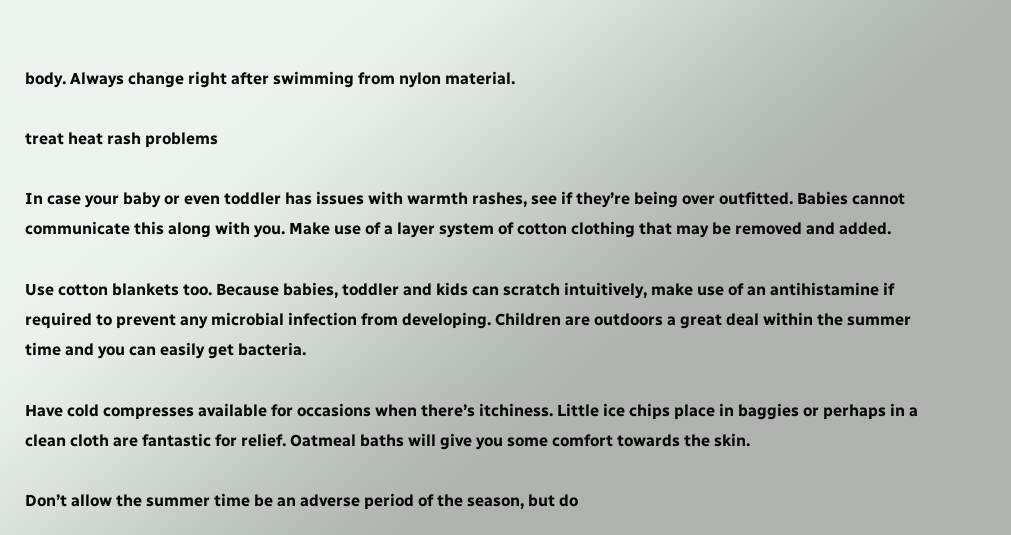body. Always change right after swimming from nylon material.

treat heat rash problems

In case your baby or even toddler has issues with warmth rashes, see if they’re being over outfitted. Babies cannot communicate this along with you. Make use of a layer system of cotton clothing that may be removed and added.

Use cotton blankets too. Because babies, toddler and kids can scratch intuitively, make use of an antihistamine if required to prevent any microbial infection from developing. Children are outdoors a great deal within the summer time and you can easily get bacteria.

Have cold compresses available for occasions when there’s itchiness. Little ice chips place in baggies or perhaps in a clean cloth are fantastic for relief. Oatmeal baths will give you some comfort towards the skin.

Don’t allow the summer time be an adverse period of the season, but do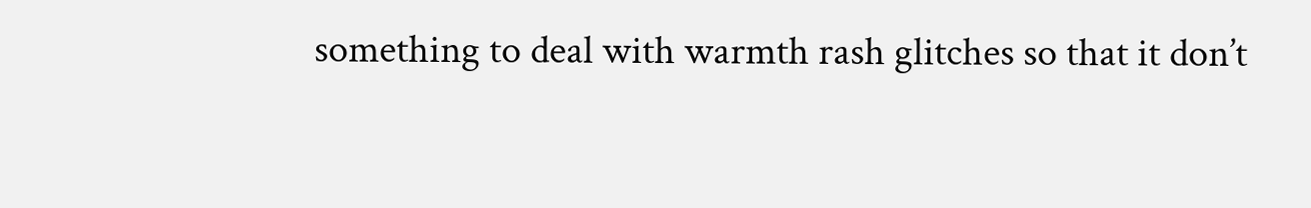something to deal with warmth rash glitches so that it don’t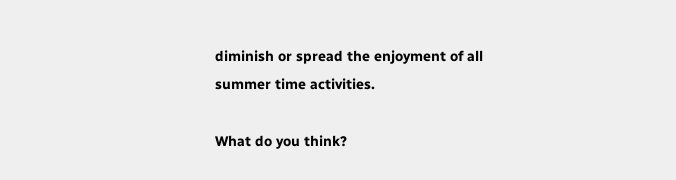diminish or spread the enjoyment of all summer time activities.

What do you think?